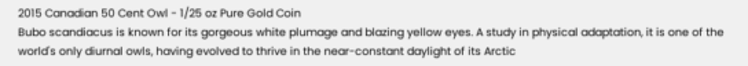2015 Canadian 50 Cent Owl - 1/25 oz Pure Gold Coin
Bubo scandiacus is known for its gorgeous white plumage and blazing yellow eyes. A study in physical adaptation, it is one of the world's only diurnal owls, having evolved to thrive in the near-constant daylight of its Arctic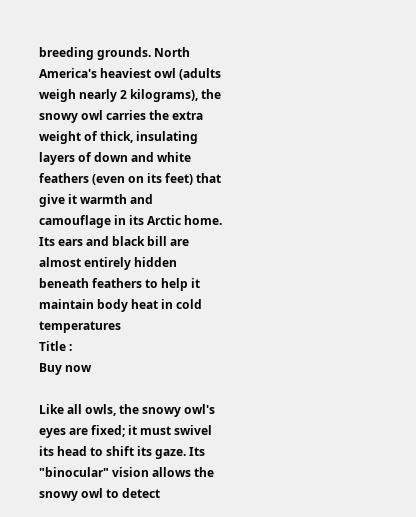breeding grounds. North America's heaviest owl (adults weigh nearly 2 kilograms), the snowy owl carries the extra weight of thick, insulating layers of down and white feathers (even on its feet) that give it warmth and camouflage in its Arctic home. Its ears and black bill are almost entirely hidden beneath feathers to help it maintain body heat in cold temperatures
Title :
Buy now

Like all owls, the snowy owl's eyes are fixed; it must swivel its head to shift its gaze. Its "binocular" vision allows the snowy owl to detect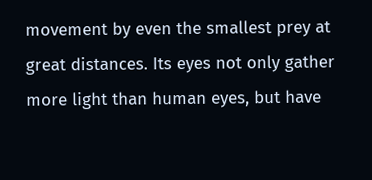movement by even the smallest prey at great distances. Its eyes not only gather more light than human eyes, but have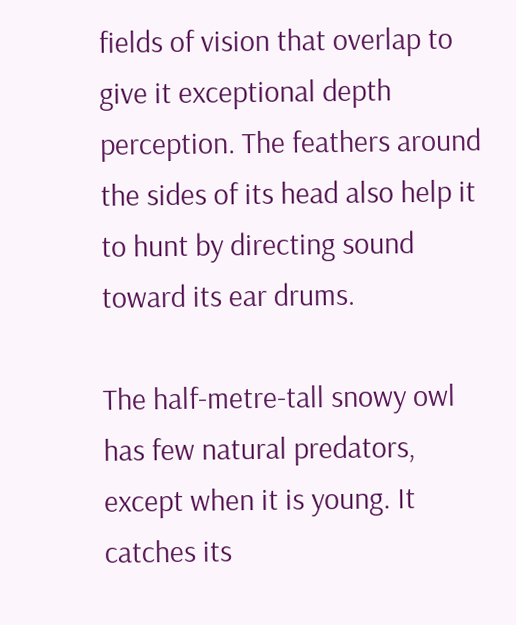fields of vision that overlap to give it exceptional depth perception. The feathers around the sides of its head also help it to hunt by directing sound toward its ear drums.

The half-metre-tall snowy owl has few natural predators, except when it is young. It catches its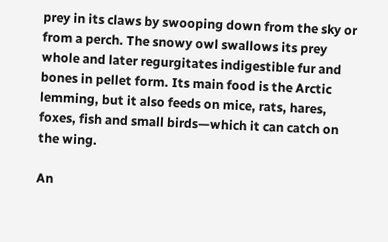prey in its claws by swooping down from the sky or from a perch. The snowy owl swallows its prey whole and later regurgitates indigestible fur and bones in pellet form. Its main food is the Arctic lemming, but it also feeds on mice, rats, hares, foxes, fish and small birds—which it can catch on the wing.

An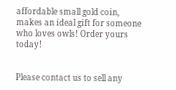affordable small gold coin, makes an ideal gift for someone who loves owls! Order yours today!


Please contact us to sell any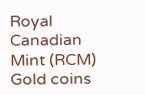Royal Canadian Mint (RCM) Gold coins